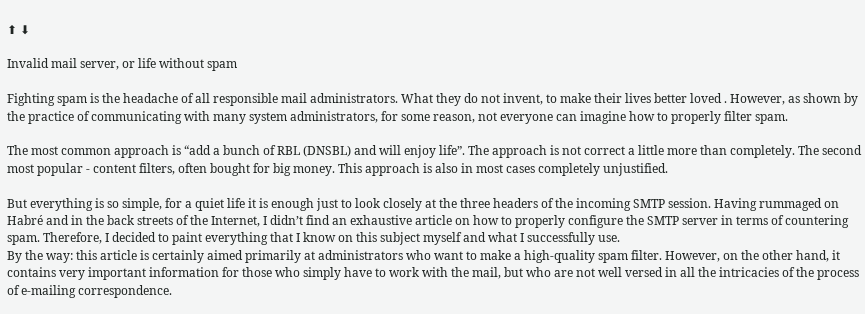⬆ ⬇

Invalid mail server, or life without spam

Fighting spam is the headache of all responsible mail administrators. What they do not invent, to make their lives better loved . However, as shown by the practice of communicating with many system administrators, for some reason, not everyone can imagine how to properly filter spam.

The most common approach is “add a bunch of RBL (DNSBL) and will enjoy life”. The approach is not correct a little more than completely. The second most popular - content filters, often bought for big money. This approach is also in most cases completely unjustified.

But everything is so simple, for a quiet life it is enough just to look closely at the three headers of the incoming SMTP session. Having rummaged on Habré and in the back streets of the Internet, I didn’t find an exhaustive article on how to properly configure the SMTP server in terms of countering spam. Therefore, I decided to paint everything that I know on this subject myself and what I successfully use.
By the way: this article is certainly aimed primarily at administrators who want to make a high-quality spam filter. However, on the other hand, it contains very important information for those who simply have to work with the mail, but who are not well versed in all the intricacies of the process of e-mailing correspondence.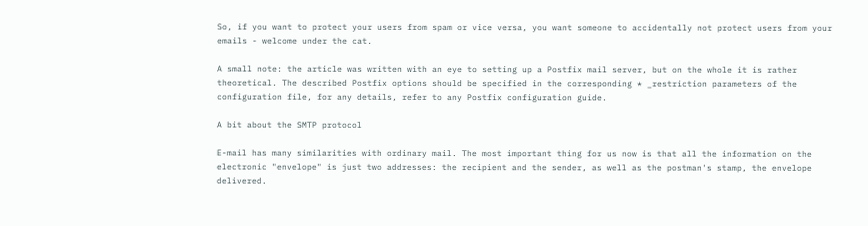So, if you want to protect your users from spam or vice versa, you want someone to accidentally not protect users from your emails - welcome under the cat.

A small note: the article was written with an eye to setting up a Postfix mail server, but on the whole it is rather theoretical. The described Postfix options should be specified in the corresponding * _restriction parameters of the configuration file, for any details, refer to any Postfix configuration guide.

A bit about the SMTP protocol

E-mail has many similarities with ordinary mail. The most important thing for us now is that all the information on the electronic "envelope" is just two addresses: the recipient and the sender, as well as the postman's stamp, the envelope delivered.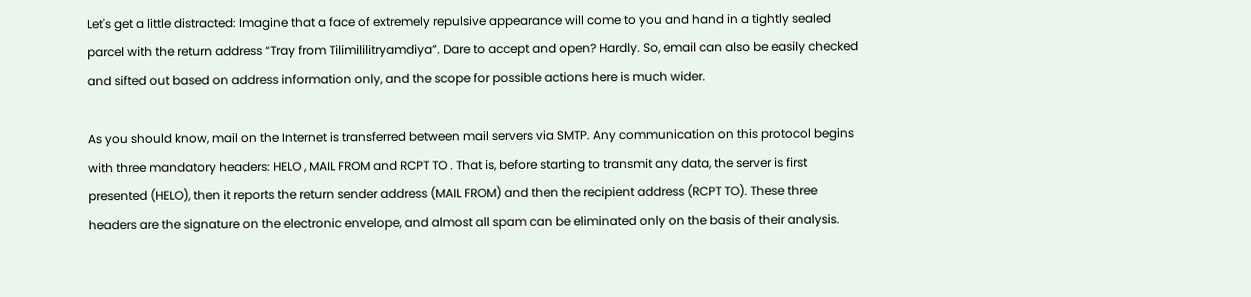Let's get a little distracted: Imagine that a face of extremely repulsive appearance will come to you and hand in a tightly sealed parcel with the return address “Tray from Tilimililitryamdiya”. Dare to accept and open? Hardly. So, email can also be easily checked and sifted out based on address information only, and the scope for possible actions here is much wider.

As you should know, mail on the Internet is transferred between mail servers via SMTP. Any communication on this protocol begins with three mandatory headers: HELO , MAIL FROM and RCPT TO . That is, before starting to transmit any data, the server is first presented (HELO), then it reports the return sender address (MAIL FROM) and then the recipient address (RCPT TO). These three headers are the signature on the electronic envelope, and almost all spam can be eliminated only on the basis of their analysis.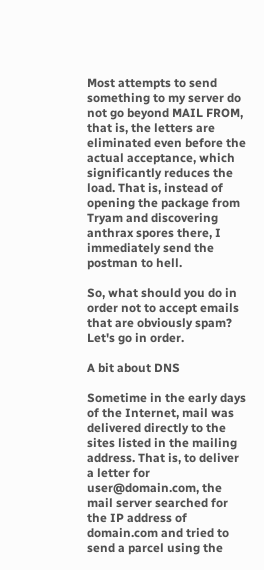Most attempts to send something to my server do not go beyond MAIL FROM, that is, the letters are eliminated even before the actual acceptance, which significantly reduces the load. That is, instead of opening the package from Tryam and discovering anthrax spores there, I immediately send the postman to hell.

So, what should you do in order not to accept emails that are obviously spam? Let's go in order.

A bit about DNS

Sometime in the early days of the Internet, mail was delivered directly to the sites listed in the mailing address. That is, to deliver a letter for user@domain.com, the mail server searched for the IP address of domain.com and tried to send a parcel using the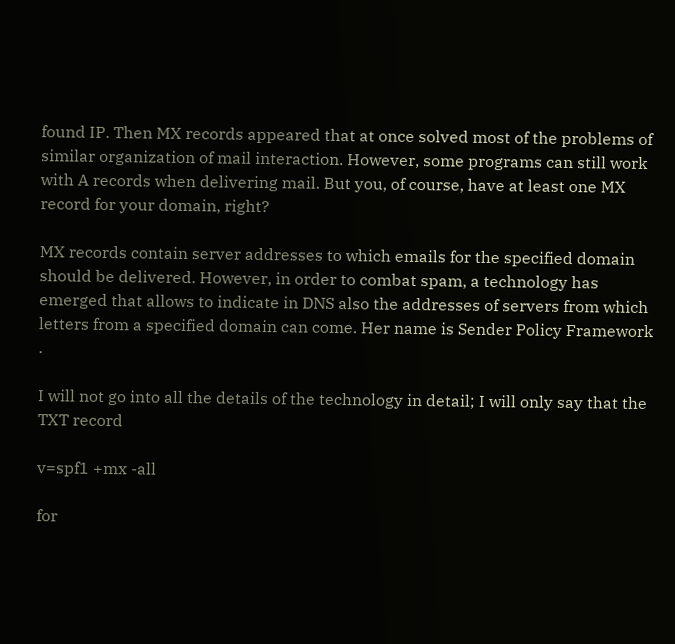found IP. Then MX records appeared that at once solved most of the problems of similar organization of mail interaction. However, some programs can still work with A records when delivering mail. But you, of course, have at least one MX record for your domain, right?

MX records contain server addresses to which emails for the specified domain should be delivered. However, in order to combat spam, a technology has emerged that allows to indicate in DNS also the addresses of servers from which letters from a specified domain can come. Her name is Sender Policy Framework .

I will not go into all the details of the technology in detail; I will only say that the TXT record

v=spf1 +mx -all

for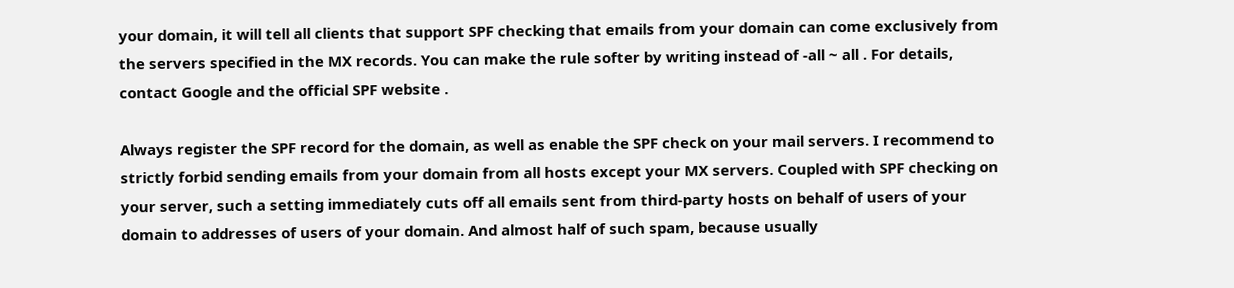your domain, it will tell all clients that support SPF checking that emails from your domain can come exclusively from the servers specified in the MX records. You can make the rule softer by writing instead of -all ~ all . For details, contact Google and the official SPF website .

Always register the SPF record for the domain, as well as enable the SPF check on your mail servers. I recommend to strictly forbid sending emails from your domain from all hosts except your MX servers. Coupled with SPF checking on your server, such a setting immediately cuts off all emails sent from third-party hosts on behalf of users of your domain to addresses of users of your domain. And almost half of such spam, because usually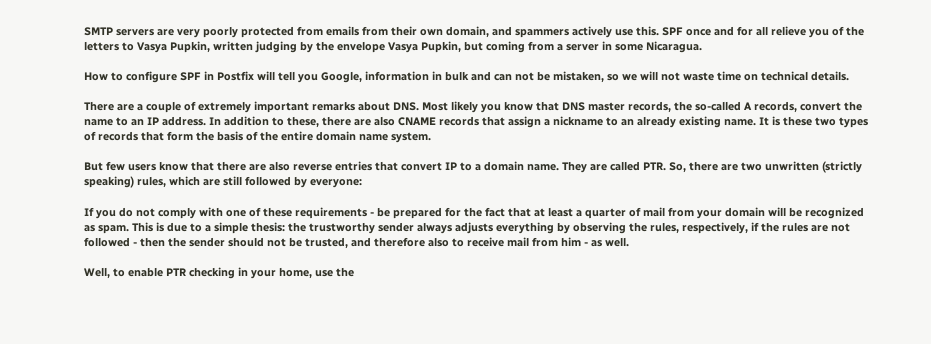SMTP servers are very poorly protected from emails from their own domain, and spammers actively use this. SPF once and for all relieve you of the letters to Vasya Pupkin, written judging by the envelope Vasya Pupkin, but coming from a server in some Nicaragua.

How to configure SPF in Postfix will tell you Google, information in bulk and can not be mistaken, so we will not waste time on technical details.

There are a couple of extremely important remarks about DNS. Most likely you know that DNS master records, the so-called A records, convert the name to an IP address. In addition to these, there are also CNAME records that assign a nickname to an already existing name. It is these two types of records that form the basis of the entire domain name system.

But few users know that there are also reverse entries that convert IP to a domain name. They are called PTR. So, there are two unwritten (strictly speaking) rules, which are still followed by everyone:

If you do not comply with one of these requirements - be prepared for the fact that at least a quarter of mail from your domain will be recognized as spam. This is due to a simple thesis: the trustworthy sender always adjusts everything by observing the rules, respectively, if the rules are not followed - then the sender should not be trusted, and therefore also to receive mail from him - as well.

Well, to enable PTR checking in your home, use the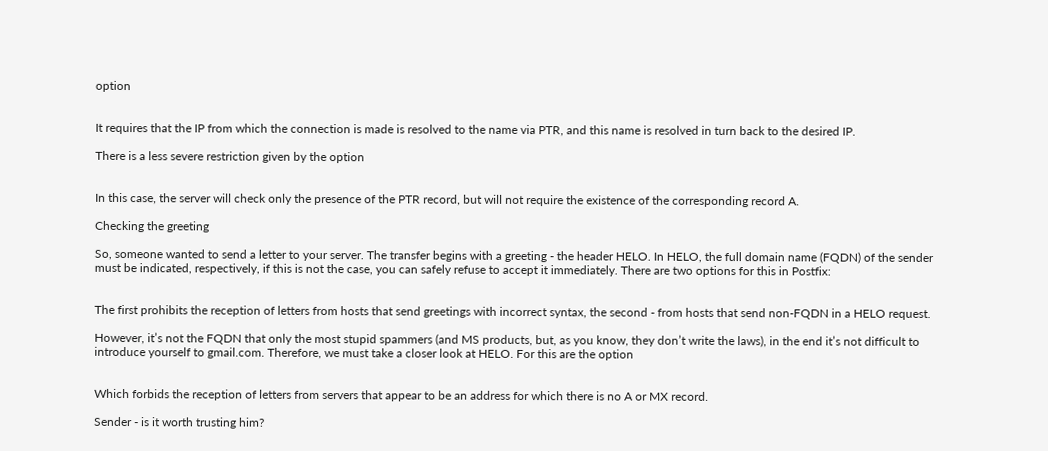option


It requires that the IP from which the connection is made is resolved to the name via PTR, and this name is resolved in turn back to the desired IP.

There is a less severe restriction given by the option


In this case, the server will check only the presence of the PTR record, but will not require the existence of the corresponding record A.

Checking the greeting

So, someone wanted to send a letter to your server. The transfer begins with a greeting - the header HELO. In HELO, the full domain name (FQDN) of the sender must be indicated, respectively, if this is not the case, you can safely refuse to accept it immediately. There are two options for this in Postfix:


The first prohibits the reception of letters from hosts that send greetings with incorrect syntax, the second - from hosts that send non-FQDN in a HELO request.

However, it’s not the FQDN that only the most stupid spammers (and MS products, but, as you know, they don’t write the laws), in the end it’s not difficult to introduce yourself to gmail.com. Therefore, we must take a closer look at HELO. For this are the option


Which forbids the reception of letters from servers that appear to be an address for which there is no A or MX record.

Sender - is it worth trusting him?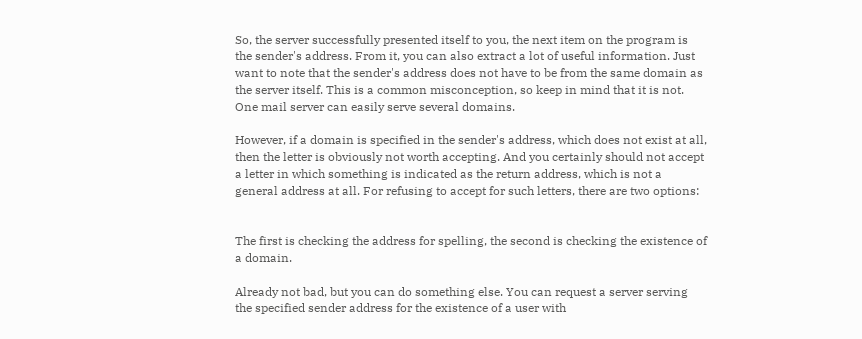So, the server successfully presented itself to you, the next item on the program is the sender's address. From it, you can also extract a lot of useful information. Just want to note that the sender's address does not have to be from the same domain as the server itself. This is a common misconception, so keep in mind that it is not. One mail server can easily serve several domains.

However, if a domain is specified in the sender's address, which does not exist at all, then the letter is obviously not worth accepting. And you certainly should not accept a letter in which something is indicated as the return address, which is not a general address at all. For refusing to accept for such letters, there are two options:


The first is checking the address for spelling, the second is checking the existence of a domain.

Already not bad, but you can do something else. You can request a server serving the specified sender address for the existence of a user with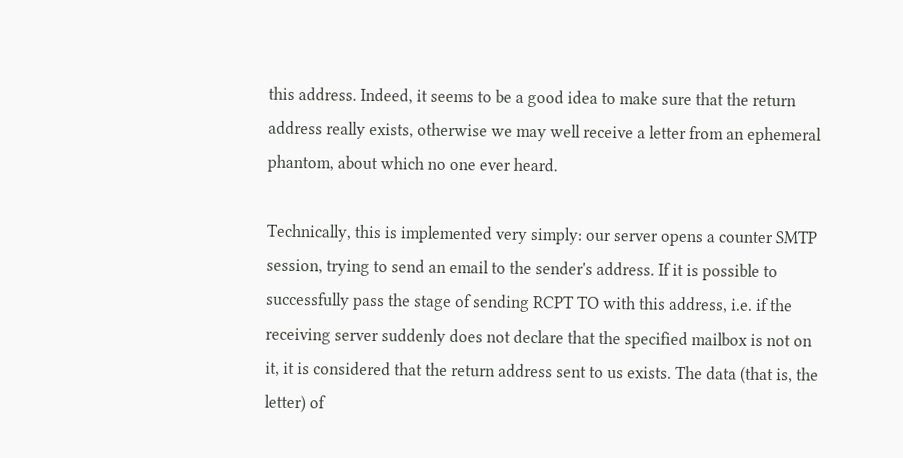this address. Indeed, it seems to be a good idea to make sure that the return address really exists, otherwise we may well receive a letter from an ephemeral phantom, about which no one ever heard.

Technically, this is implemented very simply: our server opens a counter SMTP session, trying to send an email to the sender's address. If it is possible to successfully pass the stage of sending RCPT TO with this address, i.e. if the receiving server suddenly does not declare that the specified mailbox is not on it, it is considered that the return address sent to us exists. The data (that is, the letter) of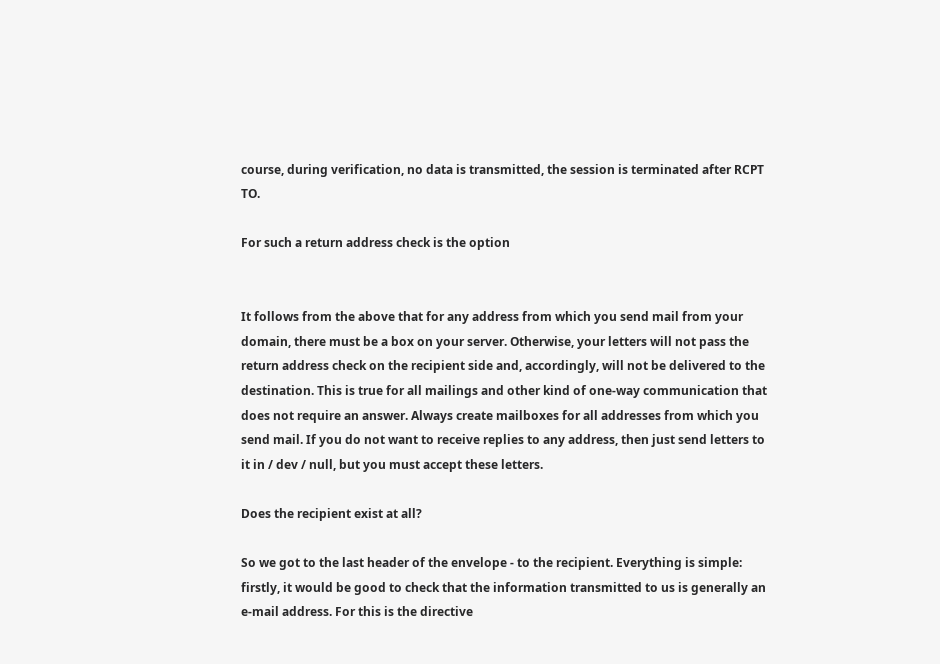course, during verification, no data is transmitted, the session is terminated after RCPT TO.

For such a return address check is the option


It follows from the above that for any address from which you send mail from your domain, there must be a box on your server. Otherwise, your letters will not pass the return address check on the recipient side and, accordingly, will not be delivered to the destination. This is true for all mailings and other kind of one-way communication that does not require an answer. Always create mailboxes for all addresses from which you send mail. If you do not want to receive replies to any address, then just send letters to it in / dev / null, but you must accept these letters.

Does the recipient exist at all?

So we got to the last header of the envelope - to the recipient. Everything is simple: firstly, it would be good to check that the information transmitted to us is generally an e-mail address. For this is the directive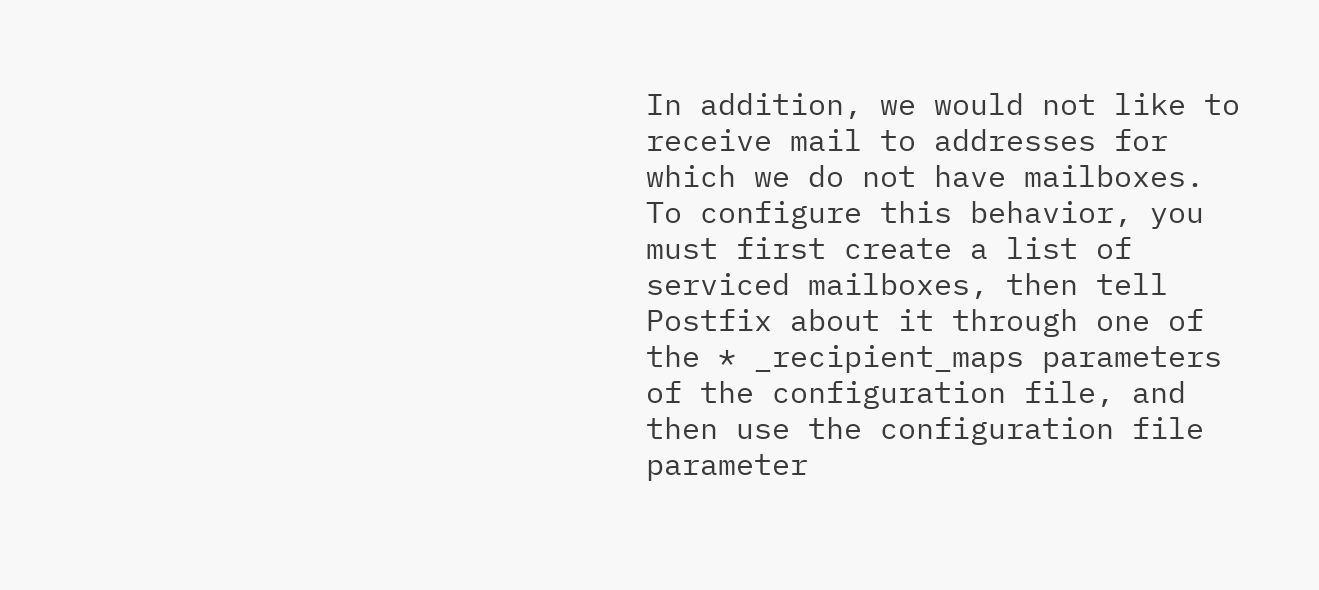In addition, we would not like to receive mail to addresses for which we do not have mailboxes. To configure this behavior, you must first create a list of serviced mailboxes, then tell Postfix about it through one of the * _recipient_maps parameters of the configuration file, and then use the configuration file parameter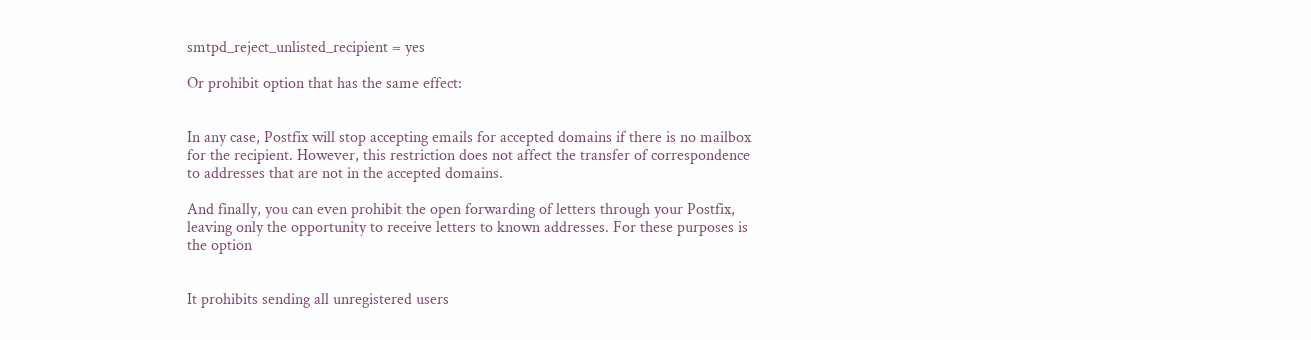smtpd_reject_unlisted_recipient = yes

Or prohibit option that has the same effect:


In any case, Postfix will stop accepting emails for accepted domains if there is no mailbox for the recipient. However, this restriction does not affect the transfer of correspondence to addresses that are not in the accepted domains.

And finally, you can even prohibit the open forwarding of letters through your Postfix, leaving only the opportunity to receive letters to known addresses. For these purposes is the option


It prohibits sending all unregistered users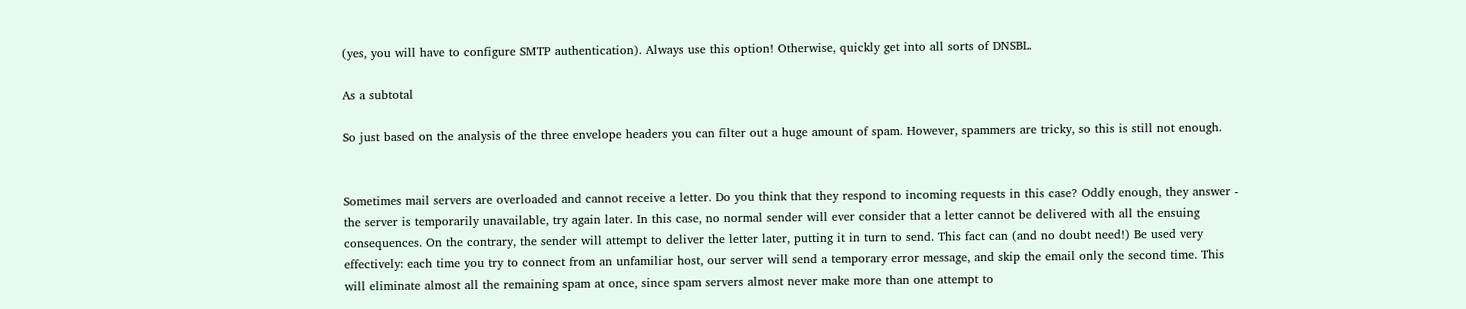(yes, you will have to configure SMTP authentication). Always use this option! Otherwise, quickly get into all sorts of DNSBL.

As a subtotal

So just based on the analysis of the three envelope headers you can filter out a huge amount of spam. However, spammers are tricky, so this is still not enough.


Sometimes mail servers are overloaded and cannot receive a letter. Do you think that they respond to incoming requests in this case? Oddly enough, they answer - the server is temporarily unavailable, try again later. In this case, no normal sender will ever consider that a letter cannot be delivered with all the ensuing consequences. On the contrary, the sender will attempt to deliver the letter later, putting it in turn to send. This fact can (and no doubt need!) Be used very effectively: each time you try to connect from an unfamiliar host, our server will send a temporary error message, and skip the email only the second time. This will eliminate almost all the remaining spam at once, since spam servers almost never make more than one attempt to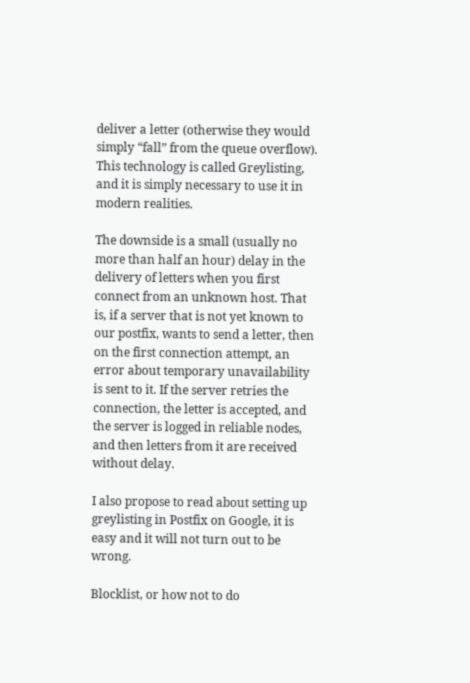deliver a letter (otherwise they would simply “fall” from the queue overflow). This technology is called Greylisting, and it is simply necessary to use it in modern realities.

The downside is a small (usually no more than half an hour) delay in the delivery of letters when you first connect from an unknown host. That is, if a server that is not yet known to our postfix, wants to send a letter, then on the first connection attempt, an error about temporary unavailability is sent to it. If the server retries the connection, the letter is accepted, and the server is logged in reliable nodes, and then letters from it are received without delay.

I also propose to read about setting up greylisting in Postfix on Google, it is easy and it will not turn out to be wrong.

Blocklist, or how not to do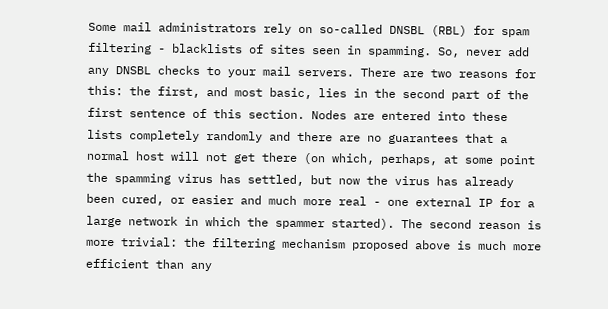Some mail administrators rely on so-called DNSBL (RBL) for spam filtering - blacklists of sites seen in spamming. So, never add any DNSBL checks to your mail servers. There are two reasons for this: the first, and most basic, lies in the second part of the first sentence of this section. Nodes are entered into these lists completely randomly and there are no guarantees that a normal host will not get there (on which, perhaps, at some point the spamming virus has settled, but now the virus has already been cured, or easier and much more real - one external IP for a large network in which the spammer started). The second reason is more trivial: the filtering mechanism proposed above is much more efficient than any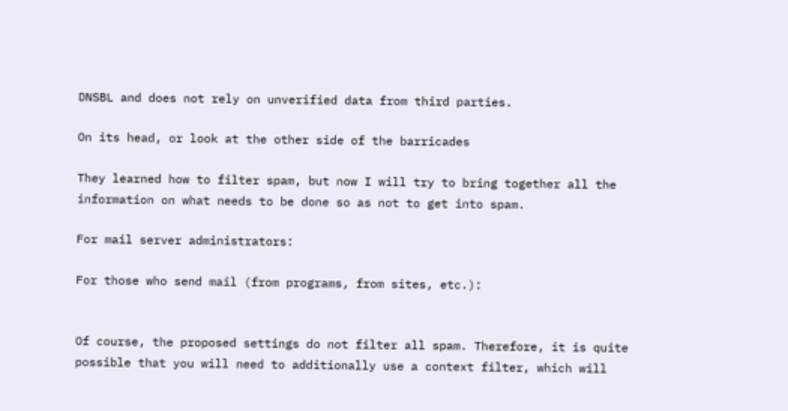DNSBL and does not rely on unverified data from third parties.

On its head, or look at the other side of the barricades

They learned how to filter spam, but now I will try to bring together all the information on what needs to be done so as not to get into spam.

For mail server administrators:

For those who send mail (from programs, from sites, etc.):


Of course, the proposed settings do not filter all spam. Therefore, it is quite possible that you will need to additionally use a context filter, which will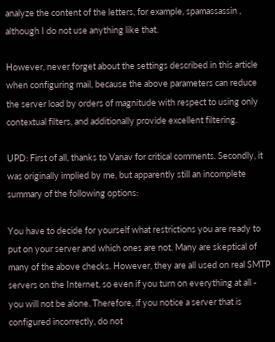analyze the content of the letters, for example, spamassassin , although I do not use anything like that.

However, never forget about the settings described in this article when configuring mail, because the above parameters can reduce the server load by orders of magnitude with respect to using only contextual filters, and additionally provide excellent filtering.

UPD: First of all, thanks to Vanav for critical comments. Secondly, it was originally implied by me, but apparently still an incomplete summary of the following options:

You have to decide for yourself what restrictions you are ready to put on your server and which ones are not. Many are skeptical of many of the above checks. However, they are all used on real SMTP servers on the Internet, so even if you turn on everything at all - you will not be alone. Therefore, if you notice a server that is configured incorrectly, do not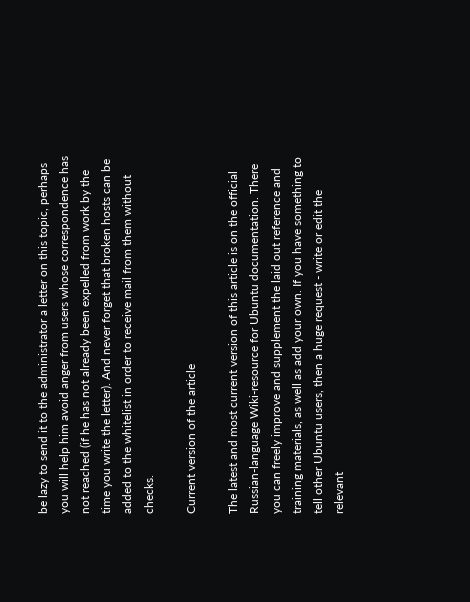be lazy to send it to the administrator a letter on this topic, perhaps you will help him avoid anger from users whose correspondence has not reached (if he has not already been expelled from work by the time you write the letter). And never forget that broken hosts can be added to the whitelist in order to receive mail from them without checks.

Current version of the article

The latest and most current version of this article is on the official Russian-language Wiki-resource for Ubuntu documentation. There you can freely improve and supplement the laid out reference and training materials, as well as add your own. If you have something to tell other Ubuntu users, then a huge request - write or edit the relevant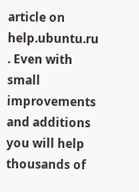article on help.ubuntu.ru . Even with small improvements and additions you will help thousands of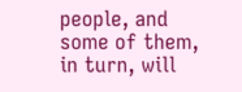people, and some of them, in turn, will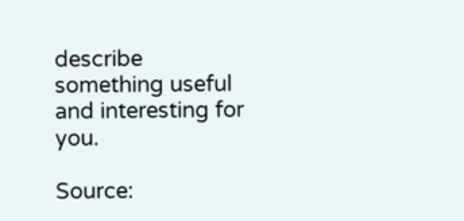describe something useful and interesting for you.

Source: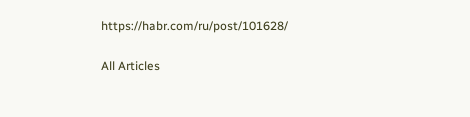https://habr.com/ru/post/101628/

All Articles